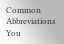Common Abbreviations You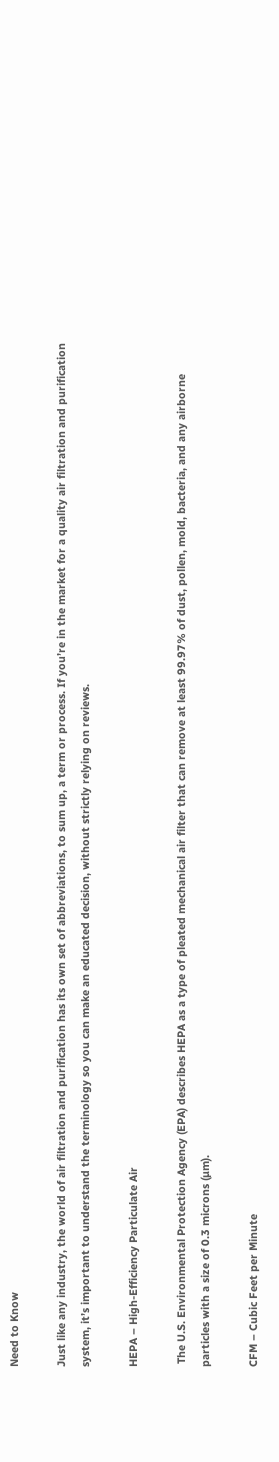Need to Know

Just like any industry, the world of air filtration and purification has its own set of abbreviations, to sum up, a term or process. If you’re in the market for a quality air filtration and purification system, it’s important to understand the terminology so you can make an educated decision, without strictly relying on reviews.

HEPA – High-Efficiency Particulate Air

 The U.S. Environmental Protection Agency (EPA) describes HEPA as a type of pleated mechanical air filter that can remove at least 99.97% of dust, pollen, mold, bacteria, and any airborne particles with a size of 0.3 microns (µm).

CFM – Cubic Feet per Minute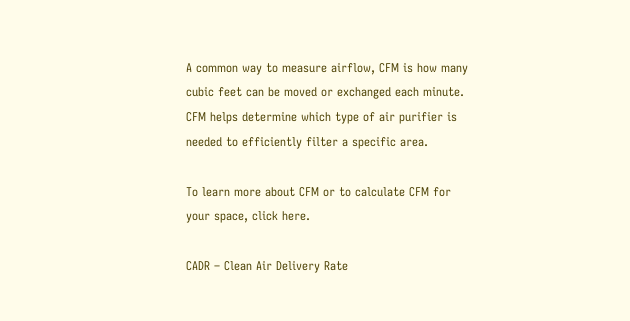A common way to measure airflow, CFM is how many cubic feet can be moved or exchanged each minute. CFM helps determine which type of air purifier is needed to efficiently filter a specific area.

To learn more about CFM or to calculate CFM for your space, click here.

CADR – Clean Air Delivery Rate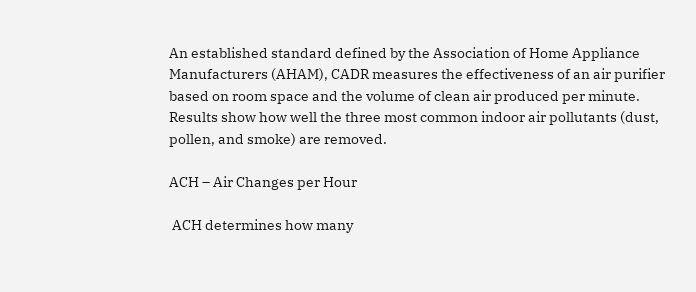An established standard defined by the Association of Home Appliance Manufacturers (AHAM), CADR measures the effectiveness of an air purifier based on room space and the volume of clean air produced per minute. Results show how well the three most common indoor air pollutants (dust, pollen, and smoke) are removed.

ACH – Air Changes per Hour

 ACH determines how many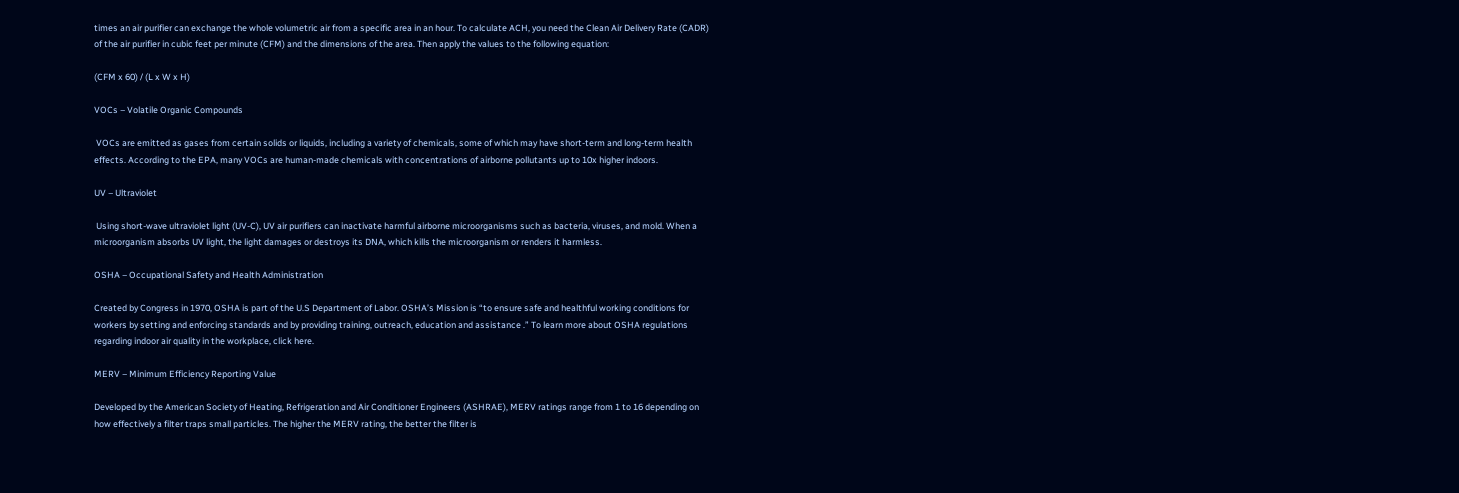times an air purifier can exchange the whole volumetric air from a specific area in an hour. To calculate ACH, you need the Clean Air Delivery Rate (CADR) of the air purifier in cubic feet per minute (CFM) and the dimensions of the area. Then apply the values to the following equation:

(CFM x 60) / (L x W x H)

VOCs – Volatile Organic Compounds

 VOCs are emitted as gases from certain solids or liquids, including a variety of chemicals, some of which may have short-term and long-term health effects. According to the EPA, many VOCs are human-made chemicals with concentrations of airborne pollutants up to 10x higher indoors.

UV – Ultraviolet

 Using short-wave ultraviolet light (UV-C), UV air purifiers can inactivate harmful airborne microorganisms such as bacteria, viruses, and mold. When a microorganism absorbs UV light, the light damages or destroys its DNA, which kills the microorganism or renders it harmless.

OSHA – Occupational Safety and Health Administration

Created by Congress in 1970, OSHA is part of the U.S Department of Labor. OSHA’s Mission is “to ensure safe and healthful working conditions for workers by setting and enforcing standards and by providing training, outreach, education and assistance .” To learn more about OSHA regulations regarding indoor air quality in the workplace, click here.

MERV – Minimum Efficiency Reporting Value

Developed by the American Society of Heating, Refrigeration and Air Conditioner Engineers (ASHRAE), MERV ratings range from 1 to 16 depending on how effectively a filter traps small particles. The higher the MERV rating, the better the filter is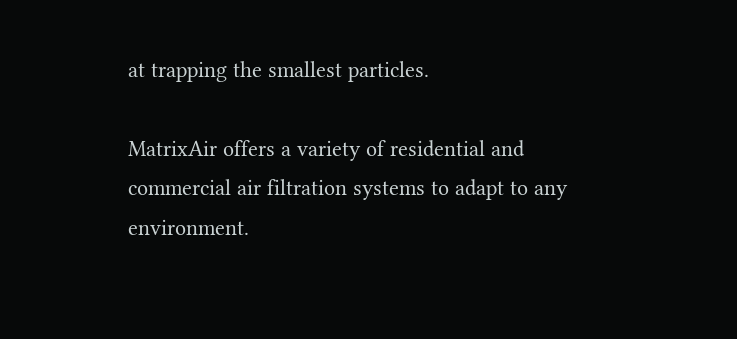at trapping the smallest particles.

MatrixAir offers a variety of residential and commercial air filtration systems to adapt to any environment.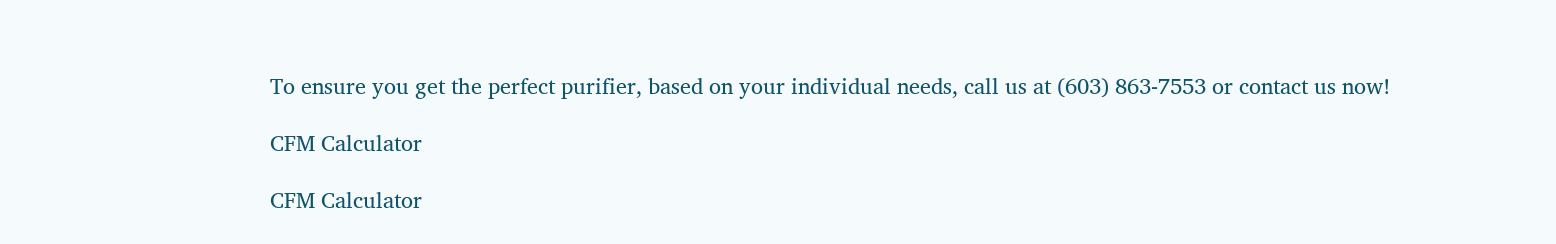To ensure you get the perfect purifier, based on your individual needs, call us at (603) 863-7553 or contact us now!

CFM Calculator

CFM Calculator